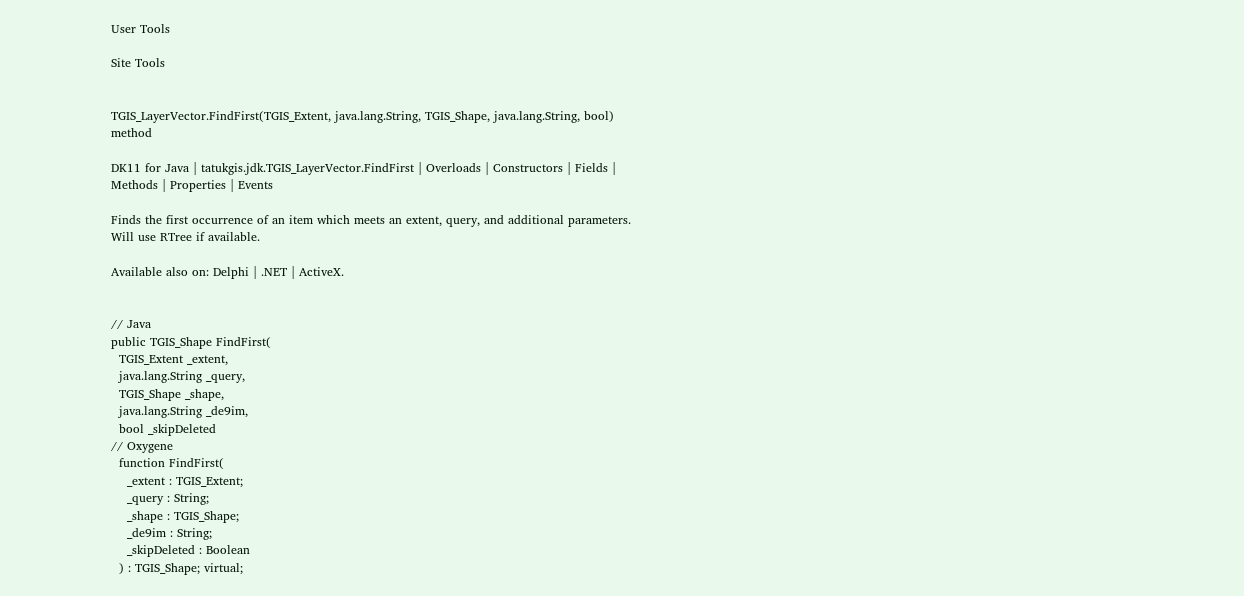User Tools

Site Tools


TGIS_LayerVector.FindFirst(TGIS_Extent, java.lang.String, TGIS_Shape, java.lang.String, bool) method

DK11 for Java | tatukgis.jdk.TGIS_LayerVector.FindFirst | Overloads | Constructors | Fields | Methods | Properties | Events

Finds the first occurrence of an item which meets an extent, query, and additional parameters. Will use RTree if available.

Available also on: Delphi | .NET | ActiveX.


// Java
public TGIS_Shape FindFirst(
  TGIS_Extent _extent,
  java.lang.String _query,
  TGIS_Shape _shape,
  java.lang.String _de9im,
  bool _skipDeleted
// Oxygene
  function FindFirst(
    _extent : TGIS_Extent;
    _query : String;
    _shape : TGIS_Shape;
    _de9im : String;
    _skipDeleted : Boolean
  ) : TGIS_Shape; virtual;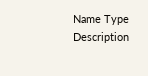Name Type Description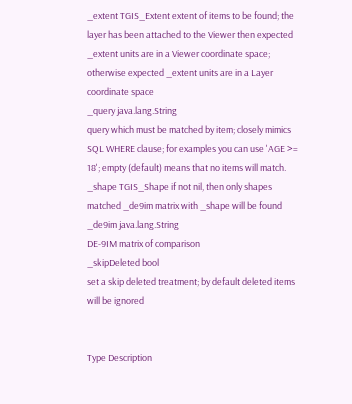_extent TGIS_Extent extent of items to be found; the layer has been attached to the Viewer then expected _extent units are in a Viewer coordinate space; otherwise expected _extent units are in a Layer coordinate space
_query java.lang.String
query which must be matched by item; closely mimics SQL WHERE clause; for examples you can use 'AGE >= 18'; empty (default) means that no items will match.
_shape TGIS_Shape if not nil, then only shapes matched _de9im matrix with _shape will be found
_de9im java.lang.String
DE-9IM matrix of comparison
_skipDeleted bool
set a skip deleted treatment; by default deleted items will be ignored


Type Description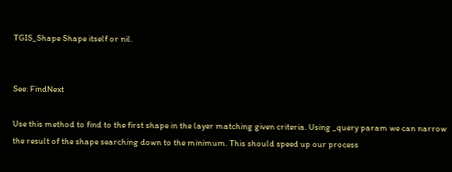TGIS_Shape Shape itself or nil.


See: FindNext

Use this method to find to the first shape in the layer matching given criteria. Using _query param we can narrow the result of the shape searching down to the minimum. This should speed up our process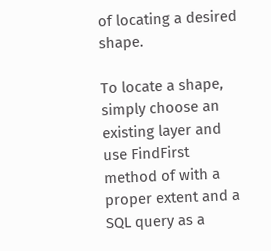of locating a desired shape.

To locate a shape, simply choose an existing layer and use FindFirst method of with a proper extent and a SQL query as a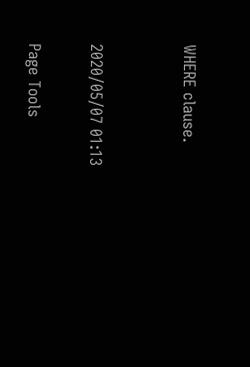WHERE clause.


2020/05/07 01:13

Page Tools